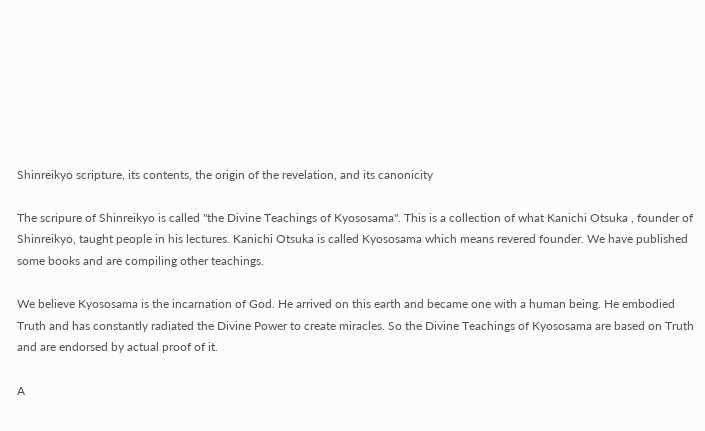Shinreikyo scripture, its contents, the origin of the revelation, and its canonicity

The scripure of Shinreikyo is called "the Divine Teachings of Kyososama". This is a collection of what Kanichi Otsuka , founder of Shinreikyo, taught people in his lectures. Kanichi Otsuka is called Kyososama which means revered founder. We have published some books and are compiling other teachings.

We believe Kyososama is the incarnation of God. He arrived on this earth and became one with a human being. He embodied Truth and has constantly radiated the Divine Power to create miracles. So the Divine Teachings of Kyososama are based on Truth and are endorsed by actual proof of it.

A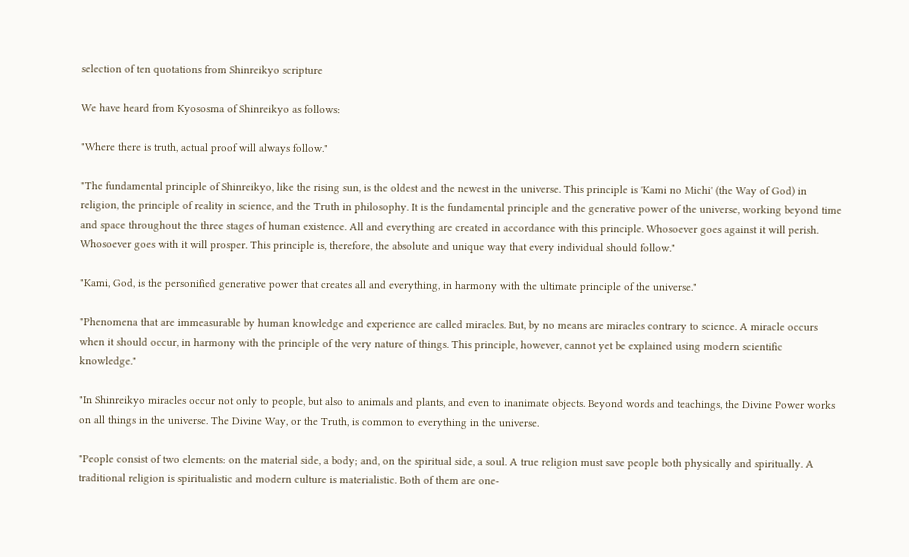selection of ten quotations from Shinreikyo scripture

We have heard from Kyososma of Shinreikyo as follows:

"Where there is truth, actual proof will always follow."

"The fundamental principle of Shinreikyo, like the rising sun, is the oldest and the newest in the universe. This principle is 'Kami no Michi' (the Way of God) in religion, the principle of reality in science, and the Truth in philosophy. It is the fundamental principle and the generative power of the universe, working beyond time and space throughout the three stages of human existence. All and everything are created in accordance with this principle. Whosoever goes against it will perish. Whosoever goes with it will prosper. This principle is, therefore, the absolute and unique way that every individual should follow."

"Kami, God, is the personified generative power that creates all and everything, in harmony with the ultimate principle of the universe."

"Phenomena that are immeasurable by human knowledge and experience are called miracles. But, by no means are miracles contrary to science. A miracle occurs when it should occur, in harmony with the principle of the very nature of things. This principle, however, cannot yet be explained using modern scientific knowledge."

"In Shinreikyo miracles occur not only to people, but also to animals and plants, and even to inanimate objects. Beyond words and teachings, the Divine Power works on all things in the universe. The Divine Way, or the Truth, is common to everything in the universe.

"People consist of two elements: on the material side, a body; and, on the spiritual side, a soul. A true religion must save people both physically and spiritually. A traditional religion is spiritualistic and modern culture is materialistic. Both of them are one-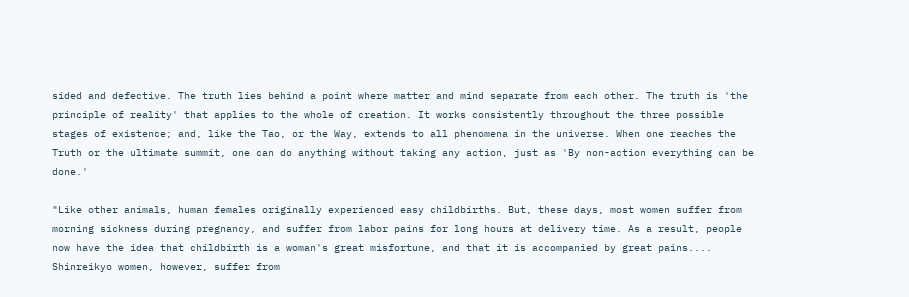sided and defective. The truth lies behind a point where matter and mind separate from each other. The truth is 'the principle of reality' that applies to the whole of creation. It works consistently throughout the three possible stages of existence; and, like the Tao, or the Way, extends to all phenomena in the universe. When one reaches the Truth or the ultimate summit, one can do anything without taking any action, just as 'By non-action everything can be done.'

"Like other animals, human females originally experienced easy childbirths. But, these days, most women suffer from morning sickness during pregnancy, and suffer from labor pains for long hours at delivery time. As a result, people now have the idea that childbirth is a woman's great misfortune, and that it is accompanied by great pains.... Shinreikyo women, however, suffer from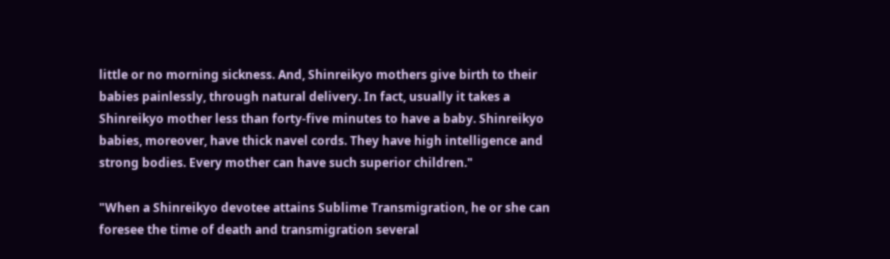little or no morning sickness. And, Shinreikyo mothers give birth to their babies painlessly, through natural delivery. In fact, usually it takes a Shinreikyo mother less than forty-five minutes to have a baby. Shinreikyo babies, moreover, have thick navel cords. They have high intelligence and strong bodies. Every mother can have such superior children."

"When a Shinreikyo devotee attains Sublime Transmigration, he or she can foresee the time of death and transmigration several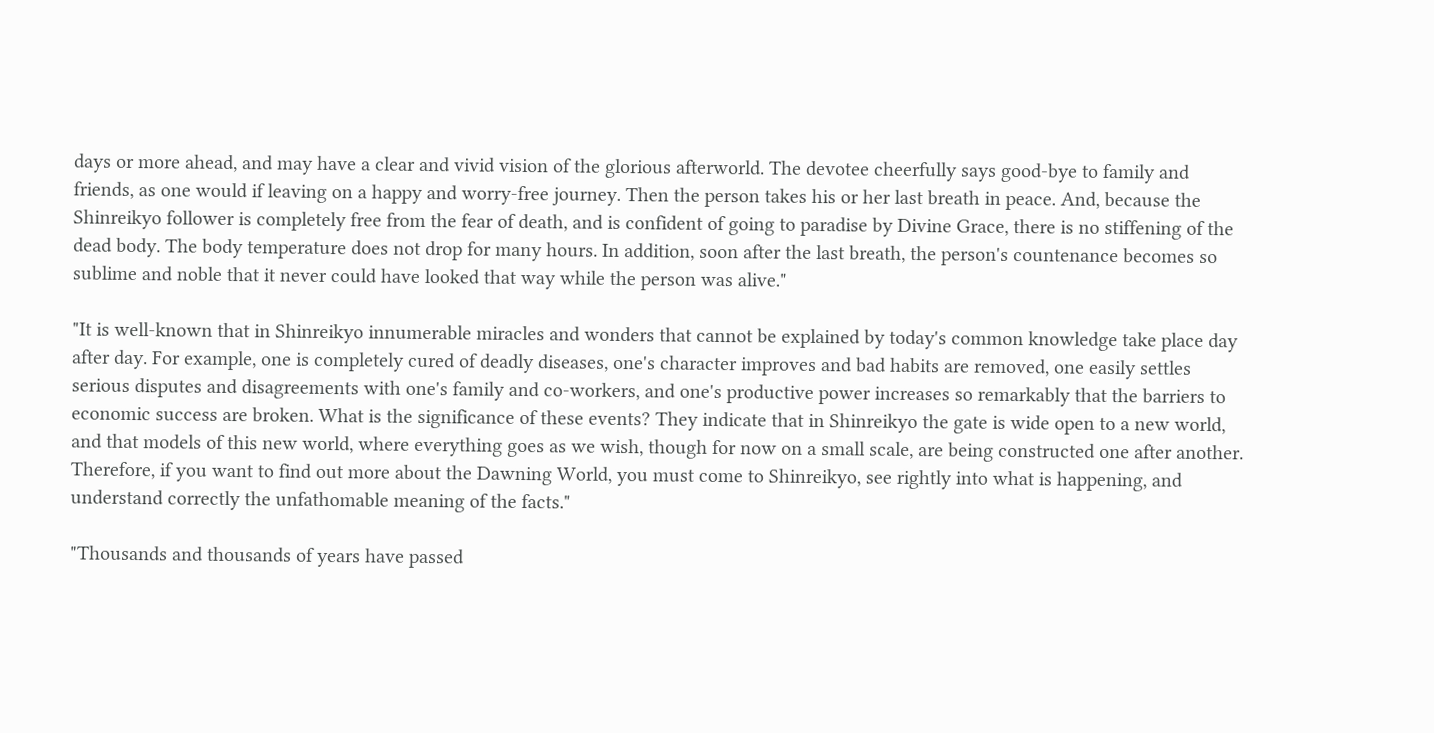days or more ahead, and may have a clear and vivid vision of the glorious afterworld. The devotee cheerfully says good-bye to family and friends, as one would if leaving on a happy and worry-free journey. Then the person takes his or her last breath in peace. And, because the Shinreikyo follower is completely free from the fear of death, and is confident of going to paradise by Divine Grace, there is no stiffening of the dead body. The body temperature does not drop for many hours. In addition, soon after the last breath, the person's countenance becomes so sublime and noble that it never could have looked that way while the person was alive."

"It is well-known that in Shinreikyo innumerable miracles and wonders that cannot be explained by today's common knowledge take place day after day. For example, one is completely cured of deadly diseases, one's character improves and bad habits are removed, one easily settles serious disputes and disagreements with one's family and co-workers, and one's productive power increases so remarkably that the barriers to economic success are broken. What is the significance of these events? They indicate that in Shinreikyo the gate is wide open to a new world, and that models of this new world, where everything goes as we wish, though for now on a small scale, are being constructed one after another. Therefore, if you want to find out more about the Dawning World, you must come to Shinreikyo, see rightly into what is happening, and understand correctly the unfathomable meaning of the facts."

"Thousands and thousands of years have passed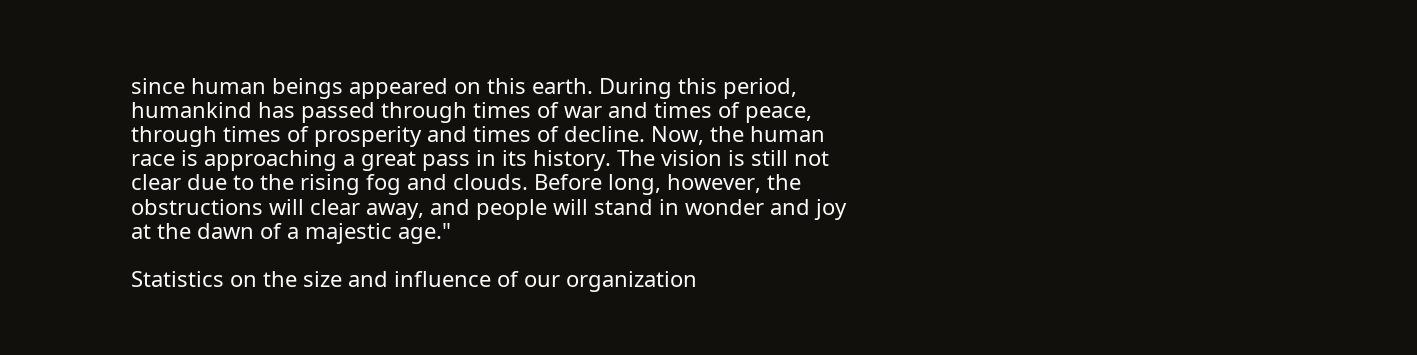since human beings appeared on this earth. During this period, humankind has passed through times of war and times of peace, through times of prosperity and times of decline. Now, the human race is approaching a great pass in its history. The vision is still not clear due to the rising fog and clouds. Before long, however, the obstructions will clear away, and people will stand in wonder and joy at the dawn of a majestic age."

Statistics on the size and influence of our organization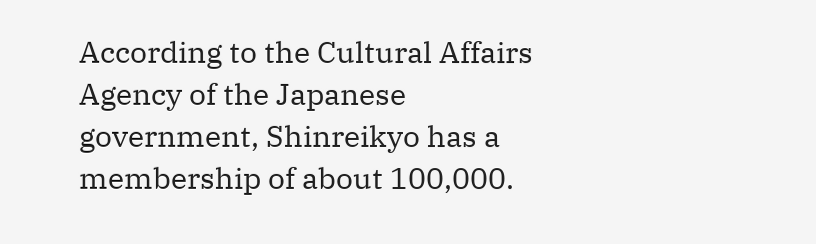According to the Cultural Affairs Agency of the Japanese government, Shinreikyo has a membership of about 100,000.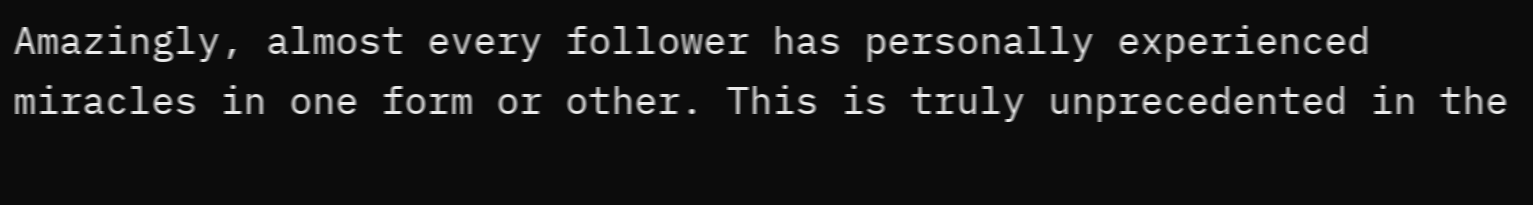Amazingly, almost every follower has personally experienced miracles in one form or other. This is truly unprecedented in the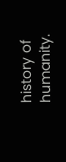history of humanity.